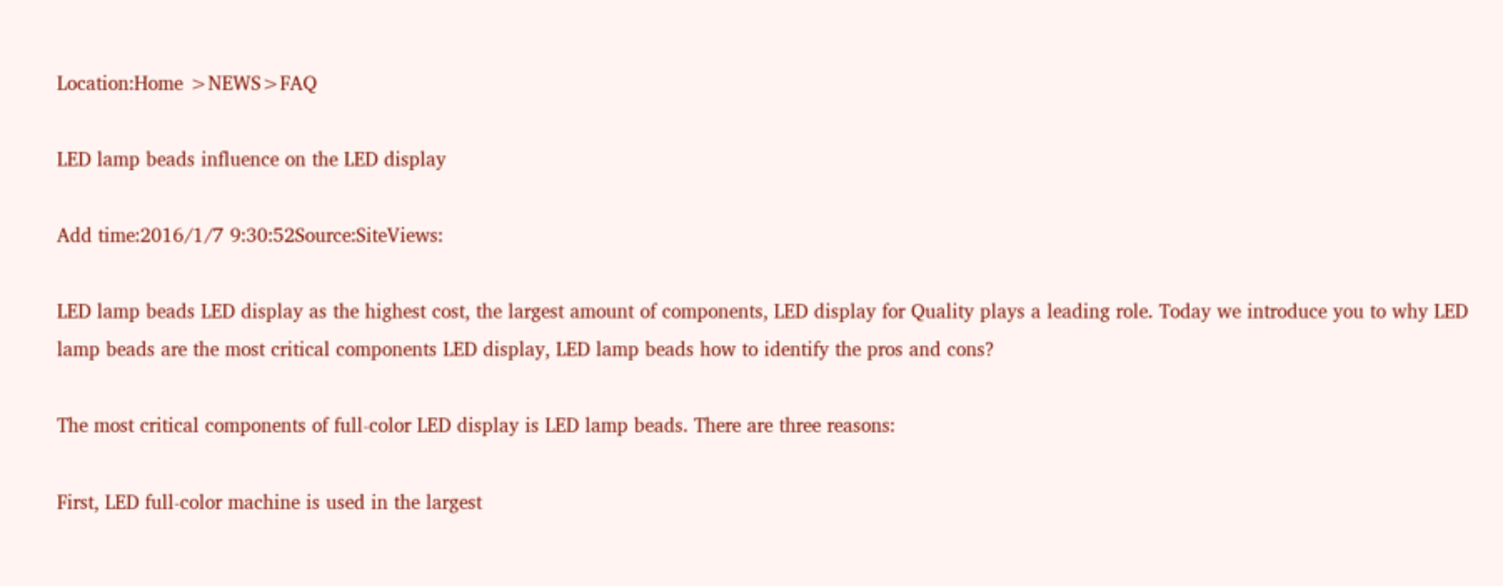Location:Home >NEWS>FAQ

LED lamp beads influence on the LED display

Add time:2016/1/7 9:30:52Source:SiteViews:

LED lamp beads LED display as the highest cost, the largest amount of components, LED display for Quality plays a leading role. Today we introduce you to why LED lamp beads are the most critical components LED display, LED lamp beads how to identify the pros and cons?

The most critical components of full-color LED display is LED lamp beads. There are three reasons:

First, LED full-color machine is used in the largest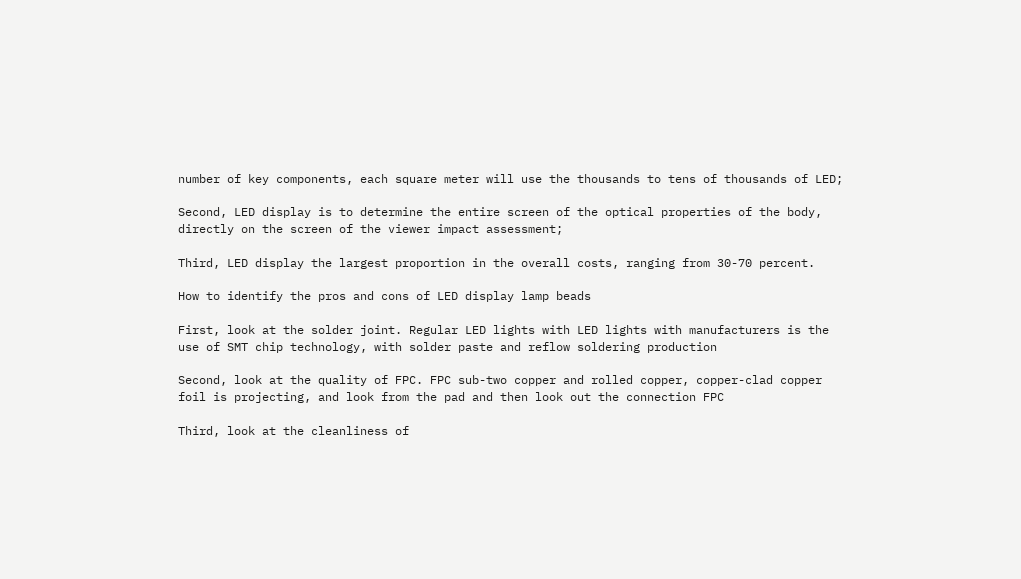number of key components, each square meter will use the thousands to tens of thousands of LED;

Second, LED display is to determine the entire screen of the optical properties of the body, directly on the screen of the viewer impact assessment;

Third, LED display the largest proportion in the overall costs, ranging from 30-70 percent.

How to identify the pros and cons of LED display lamp beads

First, look at the solder joint. Regular LED lights with LED lights with manufacturers is the use of SMT chip technology, with solder paste and reflow soldering production

Second, look at the quality of FPC. FPC sub-two copper and rolled copper, copper-clad copper foil is projecting, and look from the pad and then look out the connection FPC

Third, look at the cleanliness of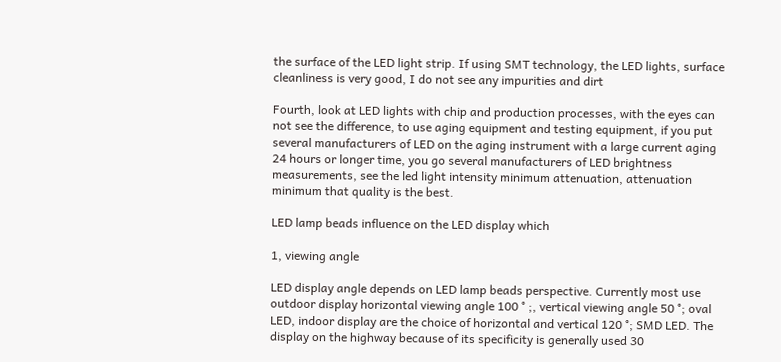the surface of the LED light strip. If using SMT technology, the LED lights, surface cleanliness is very good, I do not see any impurities and dirt

Fourth, look at LED lights with chip and production processes, with the eyes can not see the difference, to use aging equipment and testing equipment, if you put several manufacturers of LED on the aging instrument with a large current aging 24 hours or longer time, you go several manufacturers of LED brightness measurements, see the led light intensity minimum attenuation, attenuation minimum that quality is the best.

LED lamp beads influence on the LED display which

1, viewing angle

LED display angle depends on LED lamp beads perspective. Currently most use outdoor display horizontal viewing angle 100 ° ;, vertical viewing angle 50 °; oval LED, indoor display are the choice of horizontal and vertical 120 °; SMD LED. The display on the highway because of its specificity is generally used 30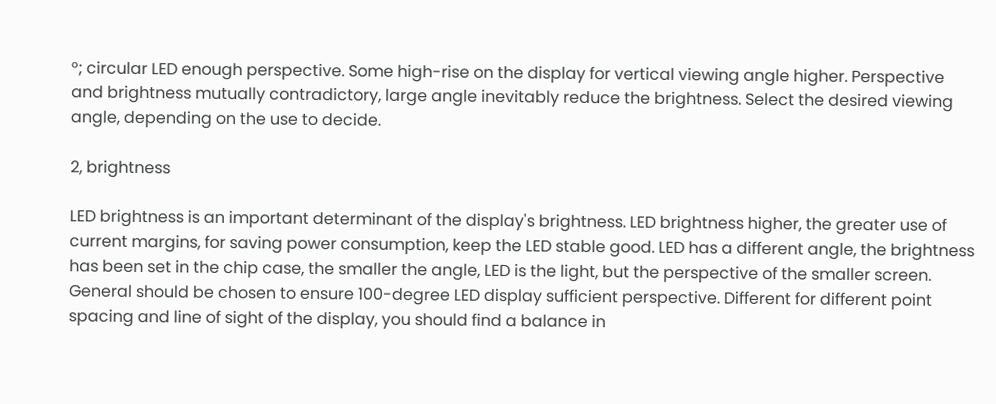°; circular LED enough perspective. Some high-rise on the display for vertical viewing angle higher. Perspective and brightness mutually contradictory, large angle inevitably reduce the brightness. Select the desired viewing angle, depending on the use to decide.

2, brightness

LED brightness is an important determinant of the display's brightness. LED brightness higher, the greater use of current margins, for saving power consumption, keep the LED stable good. LED has a different angle, the brightness has been set in the chip case, the smaller the angle, LED is the light, but the perspective of the smaller screen. General should be chosen to ensure 100-degree LED display sufficient perspective. Different for different point spacing and line of sight of the display, you should find a balance in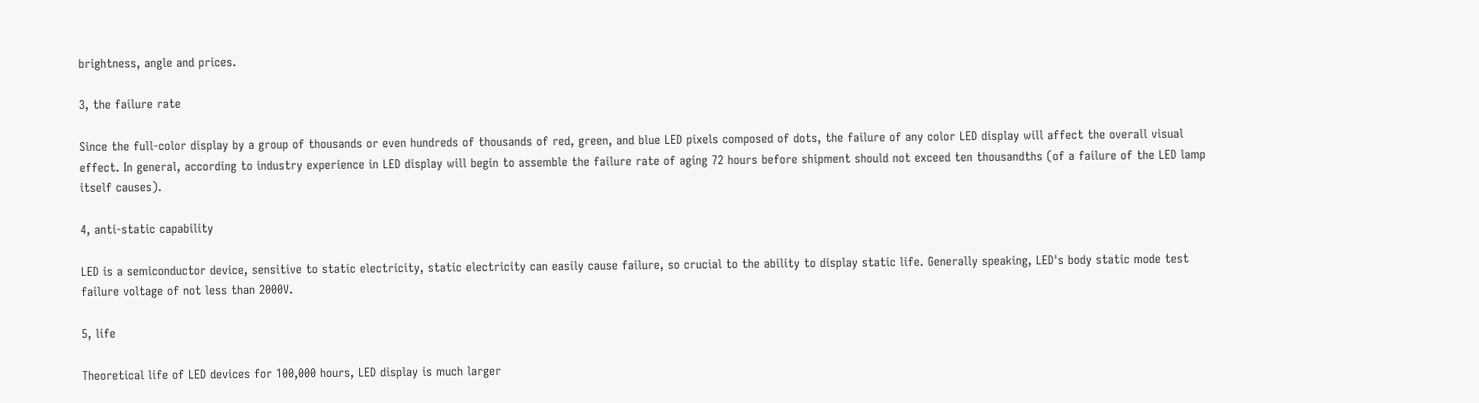brightness, angle and prices.

3, the failure rate

Since the full-color display by a group of thousands or even hundreds of thousands of red, green, and blue LED pixels composed of dots, the failure of any color LED display will affect the overall visual effect. In general, according to industry experience in LED display will begin to assemble the failure rate of aging 72 hours before shipment should not exceed ten thousandths (of a failure of the LED lamp itself causes).

4, anti-static capability

LED is a semiconductor device, sensitive to static electricity, static electricity can easily cause failure, so crucial to the ability to display static life. Generally speaking, LED's body static mode test failure voltage of not less than 2000V.

5, life

Theoretical life of LED devices for 100,000 hours, LED display is much larger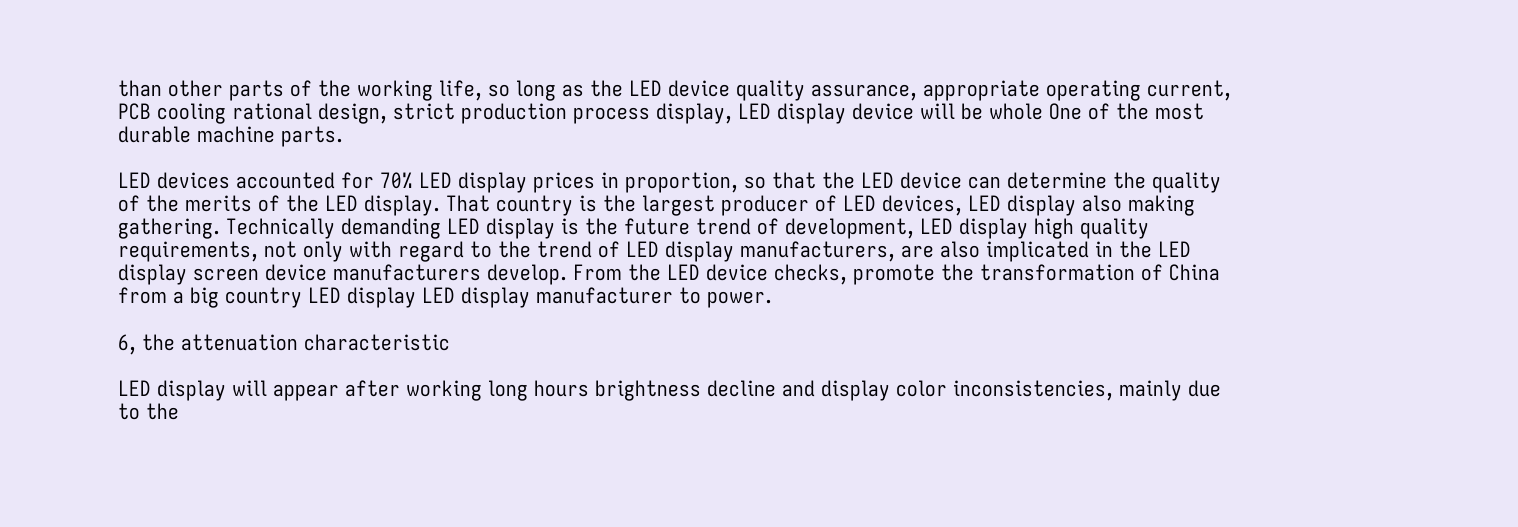than other parts of the working life, so long as the LED device quality assurance, appropriate operating current, PCB cooling rational design, strict production process display, LED display device will be whole One of the most durable machine parts.

LED devices accounted for 70% LED display prices in proportion, so that the LED device can determine the quality of the merits of the LED display. That country is the largest producer of LED devices, LED display also making gathering. Technically demanding LED display is the future trend of development, LED display high quality requirements, not only with regard to the trend of LED display manufacturers, are also implicated in the LED display screen device manufacturers develop. From the LED device checks, promote the transformation of China from a big country LED display LED display manufacturer to power.

6, the attenuation characteristic

LED display will appear after working long hours brightness decline and display color inconsistencies, mainly due to the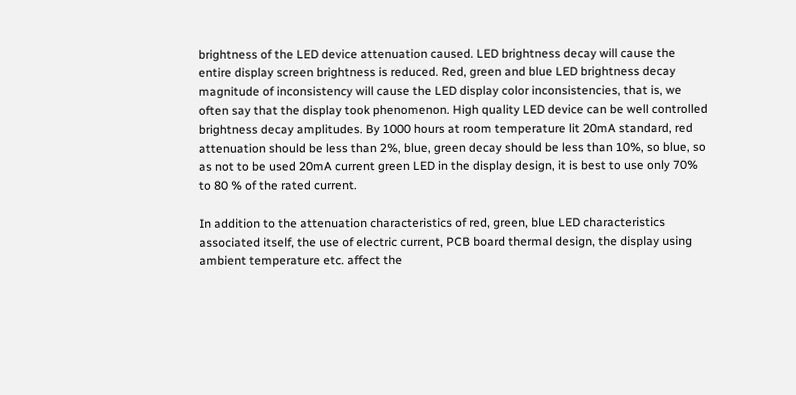brightness of the LED device attenuation caused. LED brightness decay will cause the entire display screen brightness is reduced. Red, green and blue LED brightness decay magnitude of inconsistency will cause the LED display color inconsistencies, that is, we often say that the display took phenomenon. High quality LED device can be well controlled brightness decay amplitudes. By 1000 hours at room temperature lit 20mA standard, red attenuation should be less than 2%, blue, green decay should be less than 10%, so blue, so as not to be used 20mA current green LED in the display design, it is best to use only 70% to 80 % of the rated current.

In addition to the attenuation characteristics of red, green, blue LED characteristics associated itself, the use of electric current, PCB board thermal design, the display using ambient temperature etc. affect the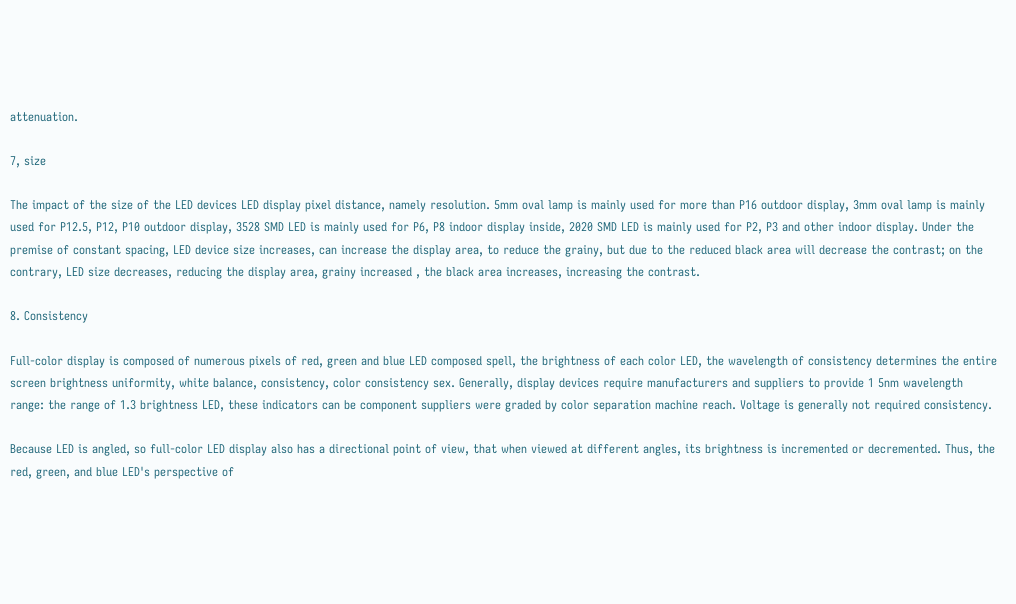attenuation.

7, size

The impact of the size of the LED devices LED display pixel distance, namely resolution. 5mm oval lamp is mainly used for more than P16 outdoor display, 3mm oval lamp is mainly used for P12.5, P12, P10 outdoor display, 3528 SMD LED is mainly used for P6, P8 indoor display inside, 2020 SMD LED is mainly used for P2, P3 and other indoor display. Under the premise of constant spacing, LED device size increases, can increase the display area, to reduce the grainy, but due to the reduced black area will decrease the contrast; on the contrary, LED size decreases, reducing the display area, grainy increased , the black area increases, increasing the contrast.

8. Consistency

Full-color display is composed of numerous pixels of red, green and blue LED composed spell, the brightness of each color LED, the wavelength of consistency determines the entire screen brightness uniformity, white balance, consistency, color consistency sex. Generally, display devices require manufacturers and suppliers to provide 1 5nm wavelength range: the range of 1.3 brightness LED, these indicators can be component suppliers were graded by color separation machine reach. Voltage is generally not required consistency.

Because LED is angled, so full-color LED display also has a directional point of view, that when viewed at different angles, its brightness is incremented or decremented. Thus, the red, green, and blue LED's perspective of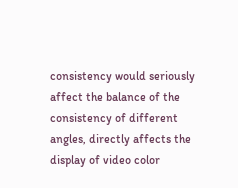consistency would seriously affect the balance of the consistency of different angles, directly affects the display of video color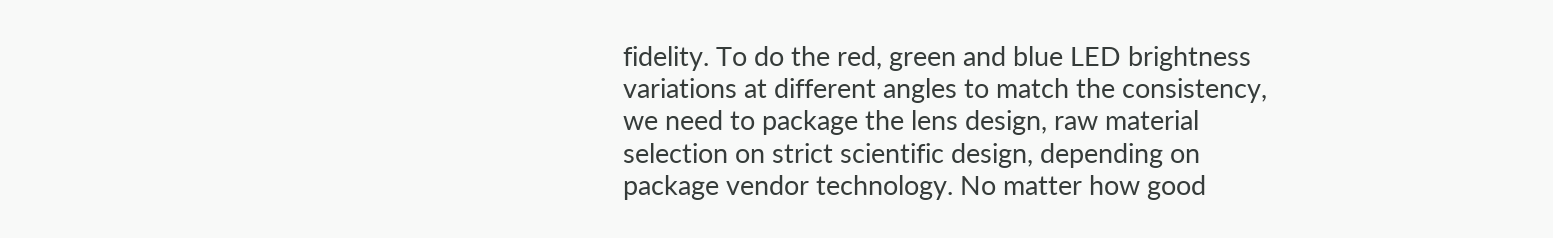fidelity. To do the red, green and blue LED brightness variations at different angles to match the consistency, we need to package the lens design, raw material selection on strict scientific design, depending on package vendor technology. No matter how good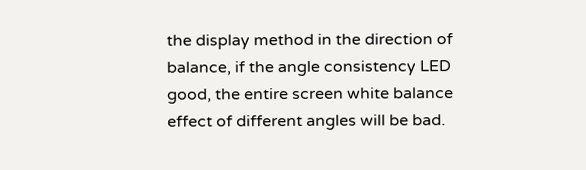the display method in the direction of balance, if the angle consistency LED good, the entire screen white balance effect of different angles will be bad.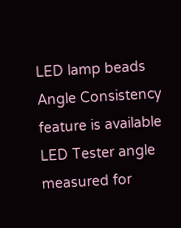LED lamp beads Angle Consistency feature is available LED Tester angle measured for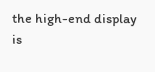the high-end display is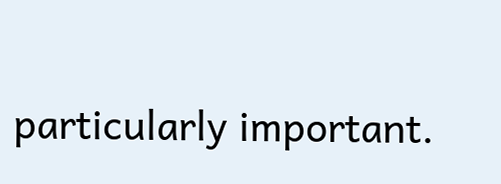particularly important.